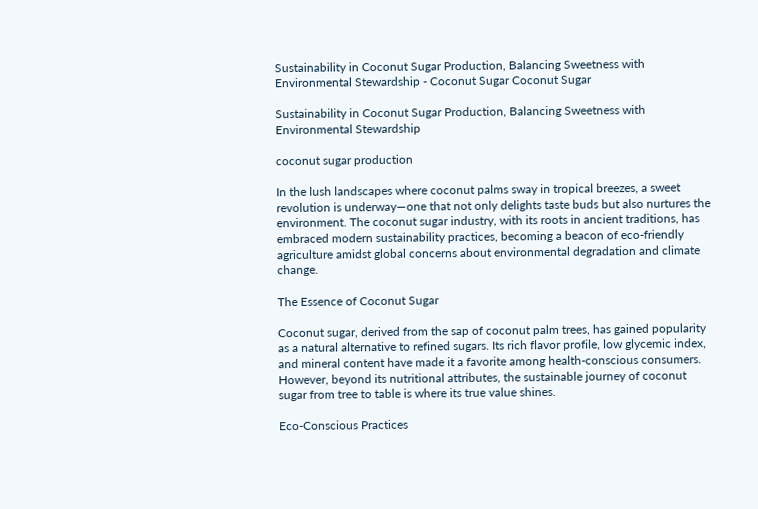Sustainability in Coconut Sugar Production, Balancing Sweetness with Environmental Stewardship - Coconut Sugar Coconut Sugar

Sustainability in Coconut Sugar Production, Balancing Sweetness with Environmental Stewardship

coconut sugar production

In the lush landscapes where coconut palms sway in tropical breezes, a sweet revolution is underway—one that not only delights taste buds but also nurtures the environment. The coconut sugar industry, with its roots in ancient traditions, has embraced modern sustainability practices, becoming a beacon of eco-friendly agriculture amidst global concerns about environmental degradation and climate change.

The Essence of Coconut Sugar

Coconut sugar, derived from the sap of coconut palm trees, has gained popularity as a natural alternative to refined sugars. Its rich flavor profile, low glycemic index, and mineral content have made it a favorite among health-conscious consumers. However, beyond its nutritional attributes, the sustainable journey of coconut sugar from tree to table is where its true value shines.

Eco-Conscious Practices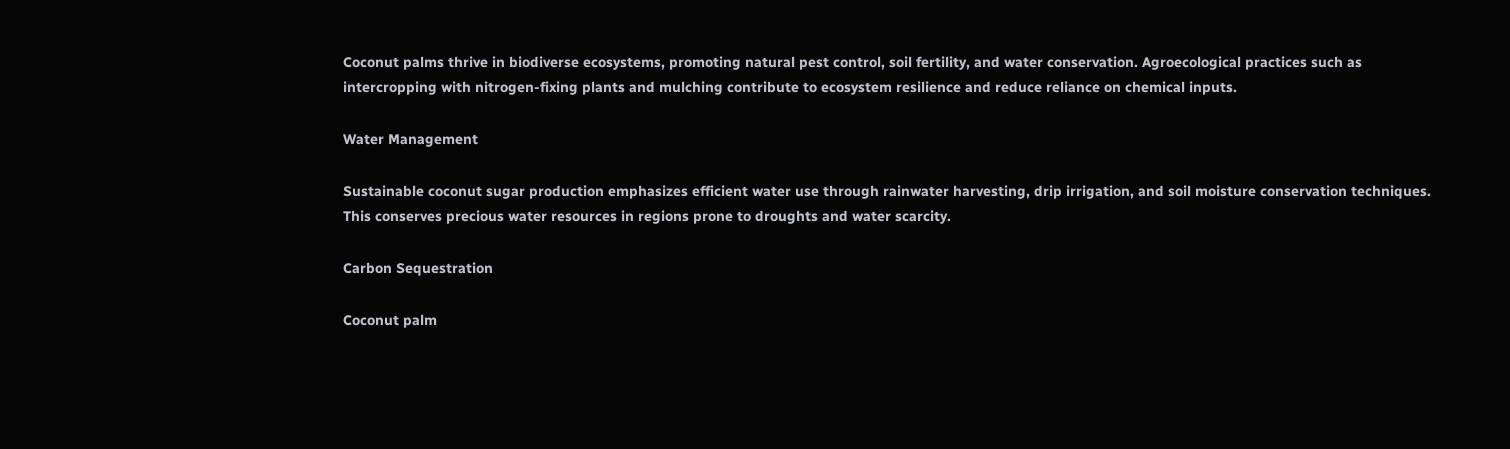Coconut palms thrive in biodiverse ecosystems, promoting natural pest control, soil fertility, and water conservation. Agroecological practices such as intercropping with nitrogen-fixing plants and mulching contribute to ecosystem resilience and reduce reliance on chemical inputs.

Water Management

Sustainable coconut sugar production emphasizes efficient water use through rainwater harvesting, drip irrigation, and soil moisture conservation techniques. This conserves precious water resources in regions prone to droughts and water scarcity.

Carbon Sequestration

Coconut palm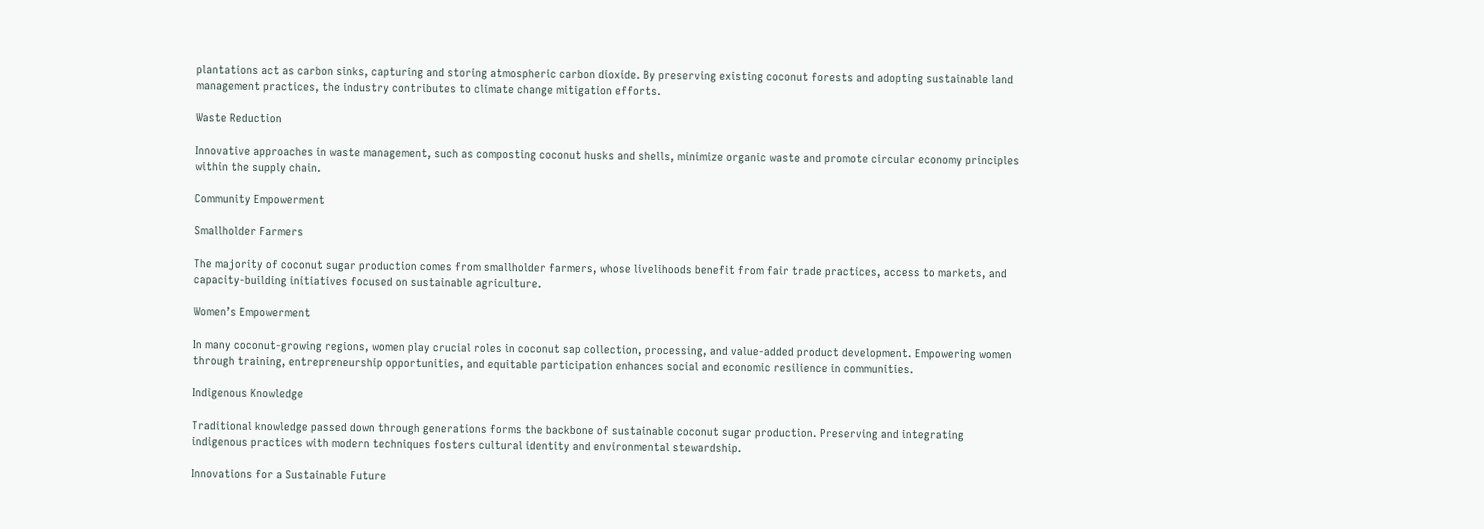plantations act as carbon sinks, capturing and storing atmospheric carbon dioxide. By preserving existing coconut forests and adopting sustainable land management practices, the industry contributes to climate change mitigation efforts.

Waste Reduction

Innovative approaches in waste management, such as composting coconut husks and shells, minimize organic waste and promote circular economy principles within the supply chain.

Community Empowerment

Smallholder Farmers

The majority of coconut sugar production comes from smallholder farmers, whose livelihoods benefit from fair trade practices, access to markets, and capacity-building initiatives focused on sustainable agriculture.

Women’s Empowerment

In many coconut-growing regions, women play crucial roles in coconut sap collection, processing, and value-added product development. Empowering women through training, entrepreneurship opportunities, and equitable participation enhances social and economic resilience in communities.

Indigenous Knowledge

Traditional knowledge passed down through generations forms the backbone of sustainable coconut sugar production. Preserving and integrating indigenous practices with modern techniques fosters cultural identity and environmental stewardship.

Innovations for a Sustainable Future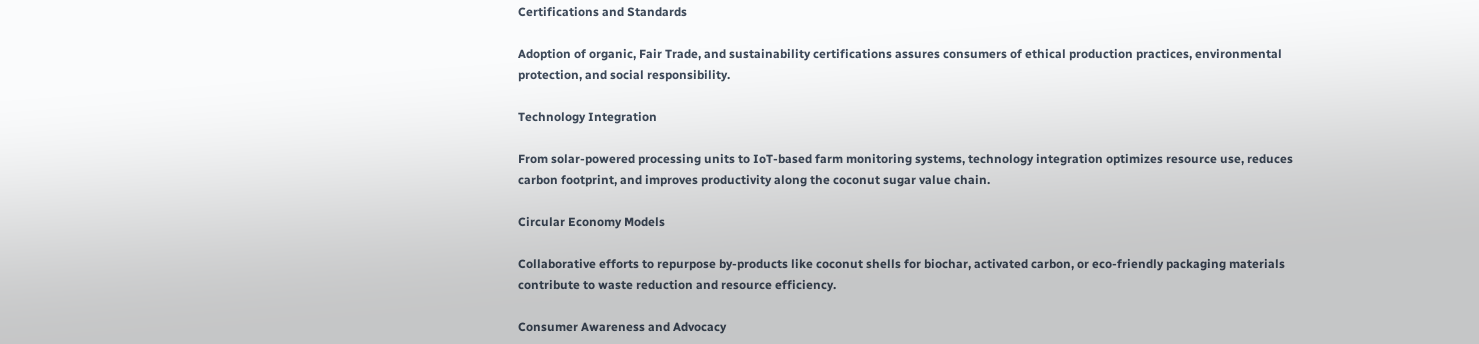Certifications and Standards

Adoption of organic, Fair Trade, and sustainability certifications assures consumers of ethical production practices, environmental protection, and social responsibility.

Technology Integration

From solar-powered processing units to IoT-based farm monitoring systems, technology integration optimizes resource use, reduces carbon footprint, and improves productivity along the coconut sugar value chain.

Circular Economy Models

Collaborative efforts to repurpose by-products like coconut shells for biochar, activated carbon, or eco-friendly packaging materials contribute to waste reduction and resource efficiency.

Consumer Awareness and Advocacy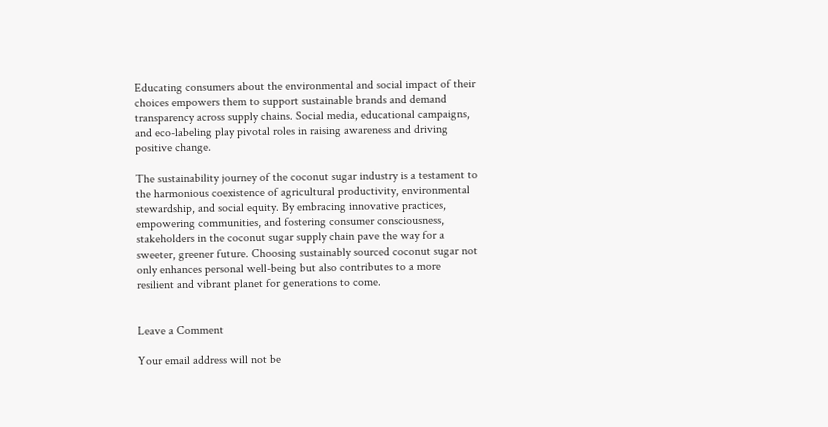Educating consumers about the environmental and social impact of their choices empowers them to support sustainable brands and demand transparency across supply chains. Social media, educational campaigns, and eco-labeling play pivotal roles in raising awareness and driving positive change.

The sustainability journey of the coconut sugar industry is a testament to the harmonious coexistence of agricultural productivity, environmental stewardship, and social equity. By embracing innovative practices, empowering communities, and fostering consumer consciousness, stakeholders in the coconut sugar supply chain pave the way for a sweeter, greener future. Choosing sustainably sourced coconut sugar not only enhances personal well-being but also contributes to a more resilient and vibrant planet for generations to come.


Leave a Comment

Your email address will not be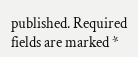published. Required fields are marked *